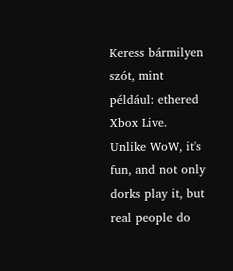Keress bármilyen szót, mint például: ethered
Xbox Live. Unlike WoW, it's fun, and not only dorks play it, but real people do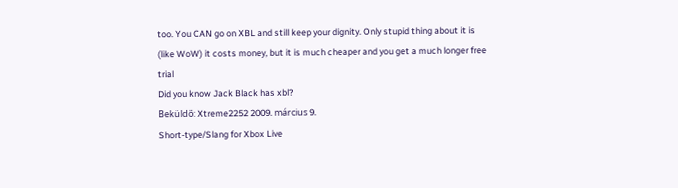too. You CAN go on XBL and still keep your dignity. Only stupid thing about it is (like WoW) it costs money, but it is much cheaper and you get a much longer free trial
Did you know Jack Black has xbl?
Beküldő: Xtreme2252 2009. március 9.
Short-type/Slang for Xbox Live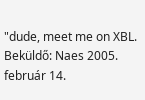"dude, meet me on XBL.
Beküldő: Naes 2005. február 14.